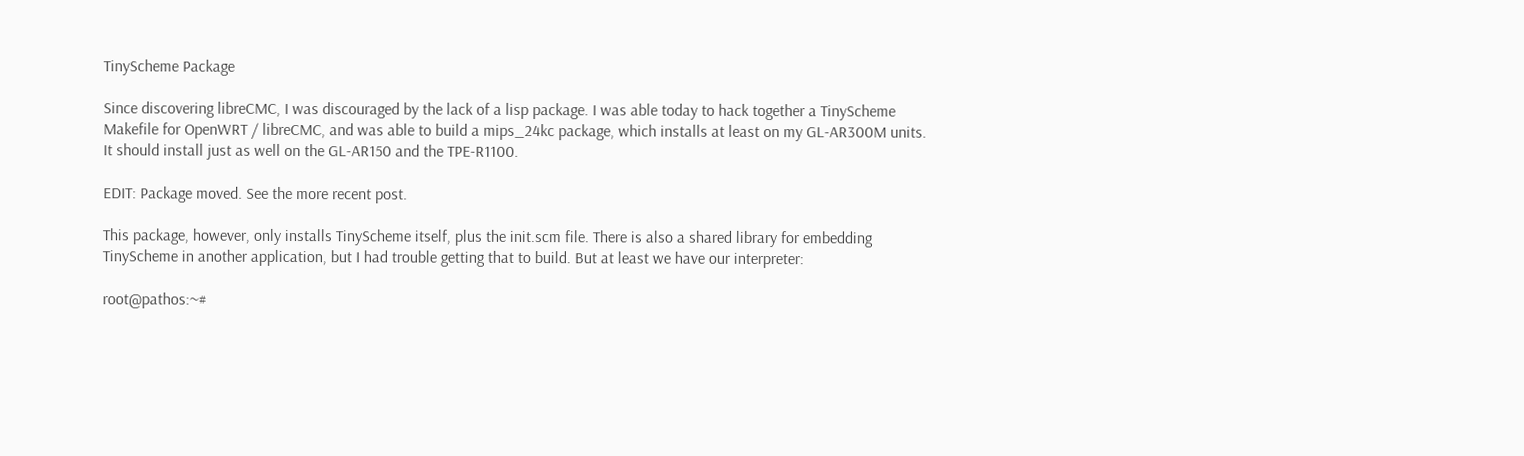TinyScheme Package

Since discovering libreCMC, I was discouraged by the lack of a lisp package. I was able today to hack together a TinyScheme Makefile for OpenWRT / libreCMC, and was able to build a mips_24kc package, which installs at least on my GL-AR300M units. It should install just as well on the GL-AR150 and the TPE-R1100.

EDIT: Package moved. See the more recent post.

This package, however, only installs TinyScheme itself, plus the init.scm file. There is also a shared library for embedding TinyScheme in another application, but I had trouble getting that to build. But at least we have our interpreter:

root@pathos:~#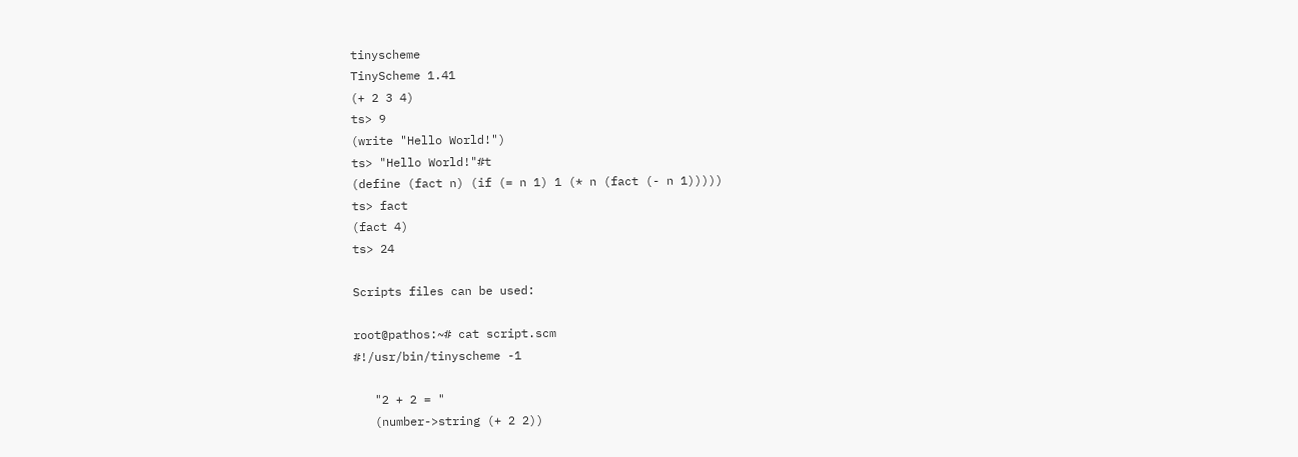tinyscheme
TinyScheme 1.41
(+ 2 3 4)
ts> 9
(write "Hello World!")
ts> "Hello World!"#t
(define (fact n) (if (= n 1) 1 (* n (fact (- n 1)))))
ts> fact
(fact 4)
ts> 24

Scripts files can be used:

root@pathos:~# cat script.scm
#!/usr/bin/tinyscheme -1

   "2 + 2 = "
   (number->string (+ 2 2))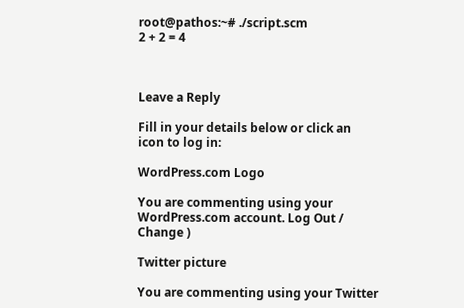root@pathos:~# ./script.scm
2 + 2 = 4



Leave a Reply

Fill in your details below or click an icon to log in:

WordPress.com Logo

You are commenting using your WordPress.com account. Log Out /  Change )

Twitter picture

You are commenting using your Twitter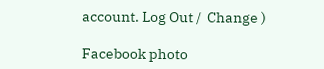account. Log Out /  Change )

Facebook photo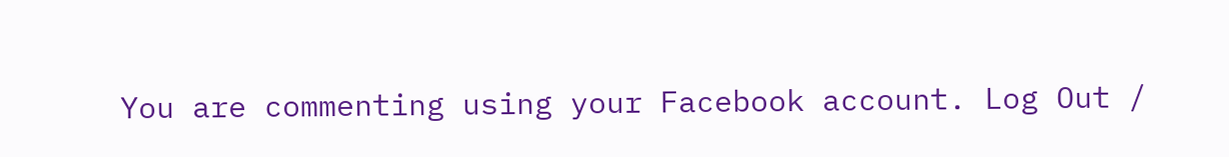You are commenting using your Facebook account. Log Out /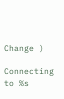Change )

Connecting to %s